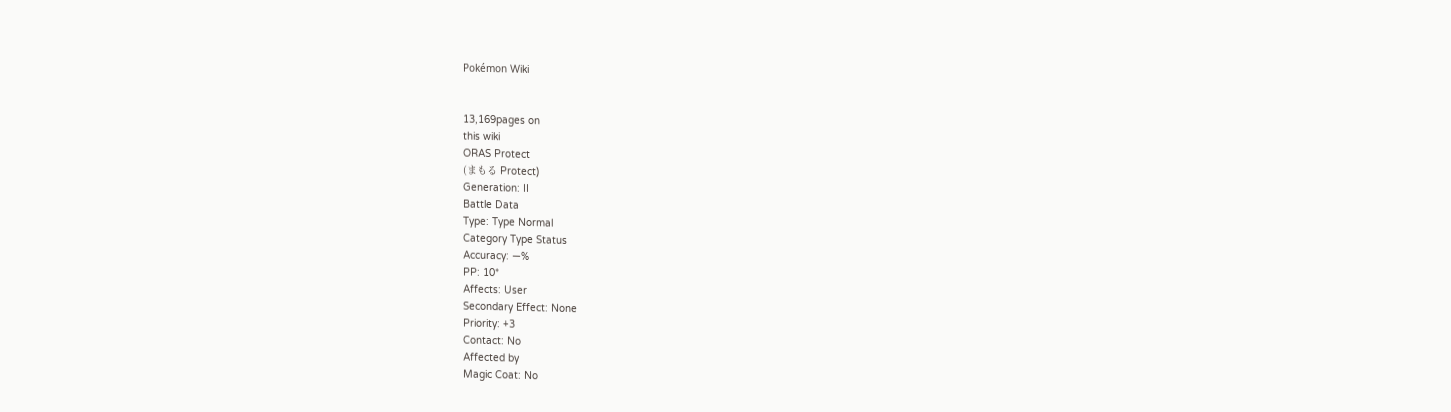Pokémon Wiki


13,169pages on
this wiki
ORAS Protect
(まもる Protect)
Generation: II
Battle Data
Type: Type Normal
Category Type Status
Accuracy: —%
PP: 10*
Affects: User
Secondary Effect: None
Priority: +3
Contact: No
Affected by
Magic Coat: No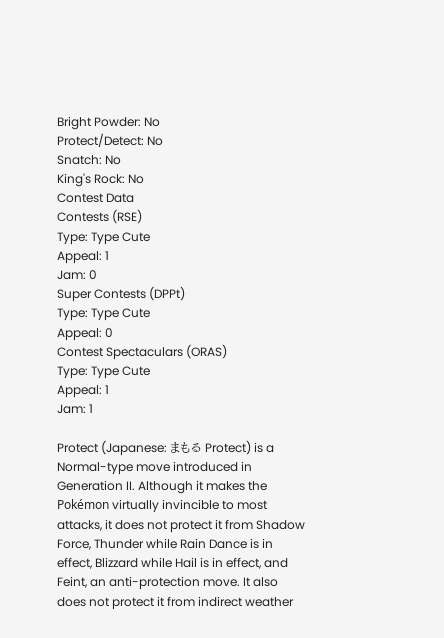Bright Powder: No
Protect/Detect: No
Snatch: No
King's Rock: No
Contest Data
Contests (RSE)
Type: Type Cute
Appeal: 1
Jam: 0
Super Contests (DPPt)
Type: Type Cute
Appeal: 0
Contest Spectaculars (ORAS)
Type: Type Cute
Appeal: 1
Jam: 1

Protect (Japanese: まもる Protect) is a Normal-type move introduced in Generation II. Although it makes the Pokémon virtually invincible to most attacks, it does not protect it from Shadow Force, Thunder while Rain Dance is in effect, Blizzard while Hail is in effect, and Feint, an anti-protection move. It also does not protect it from indirect weather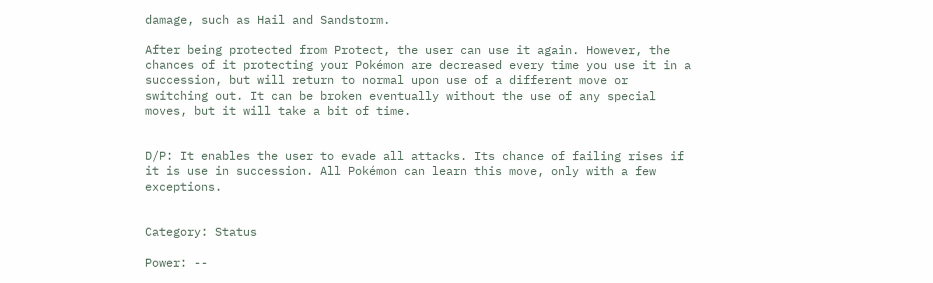damage, such as Hail and Sandstorm.

After being protected from Protect, the user can use it again. However, the chances of it protecting your Pokémon are decreased every time you use it in a succession, but will return to normal upon use of a different move or switching out. It can be broken eventually without the use of any special moves, but it will take a bit of time.


D/P: It enables the user to evade all attacks. Its chance of failing rises if it is use in succession. All Pokémon can learn this move, only with a few exceptions.


Category: Status

Power: --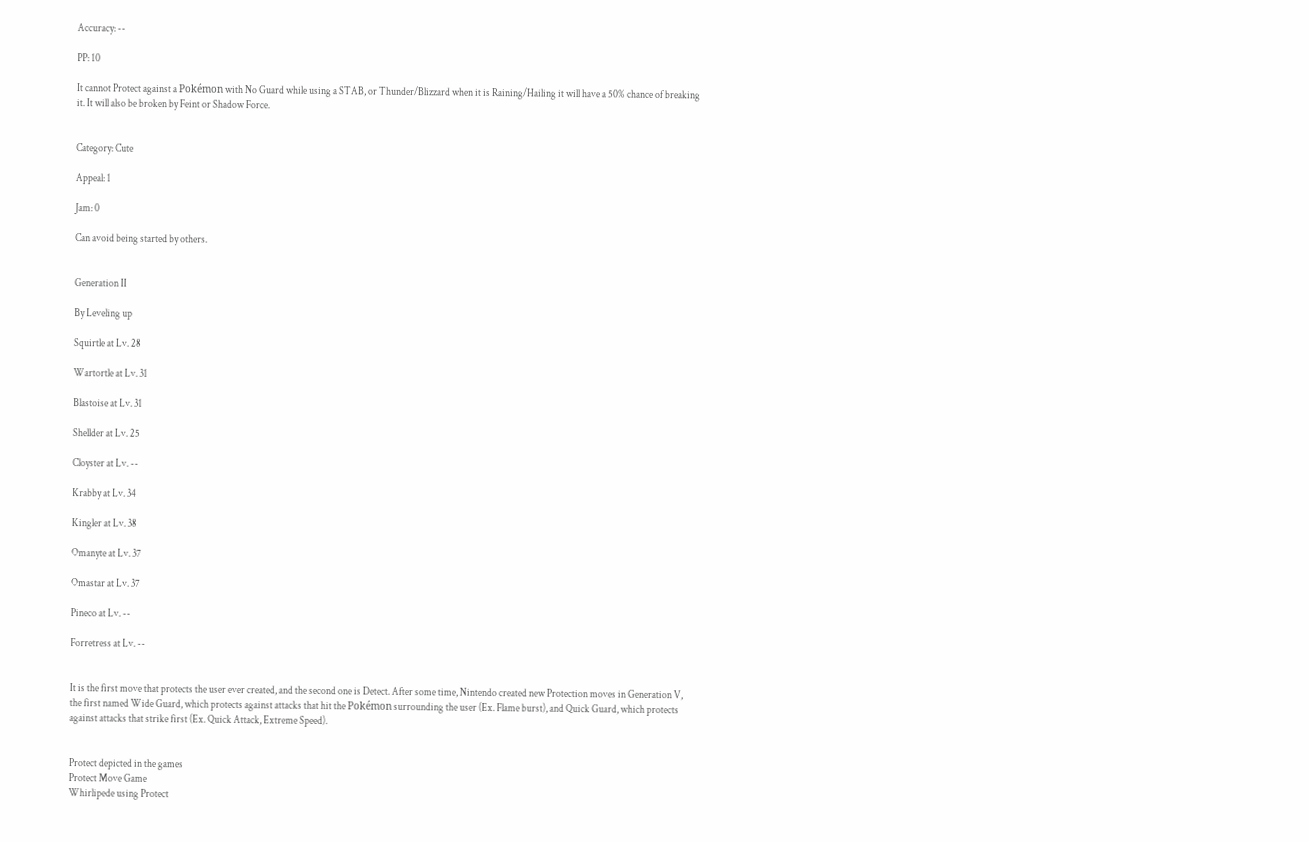Accuracy: --

PP: 10

It cannot Protect against a Pokémon with No Guard while using a STAB, or Thunder/Blizzard when it is Raining/Hailing it will have a 50% chance of breaking it. It will also be broken by Feint or Shadow Force.


Category: Cute

Appeal: 1

Jam: 0

Can avoid being started by others.


Generation II

By Leveling up

Squirtle at Lv. 28

Wartortle at Lv. 31

Blastoise at Lv. 31

Shellder at Lv. 25

Cloyster at Lv. --

Krabby at Lv. 34

Kingler at Lv. 38

Omanyte at Lv. 37

Omastar at Lv. 37

Pineco at Lv. --

Forretress at Lv. --


It is the first move that protects the user ever created, and the second one is Detect. After some time, Nintendo created new Protection moves in Generation V, the first named Wide Guard, which protects against attacks that hit the Pokémon surrounding the user (Ex. Flame burst), and Quick Guard, which protects against attacks that strike first (Ex. Quick Attack, Extreme Speed).


Protect depicted in the games
Protect Move Game
Whirlipede using Protect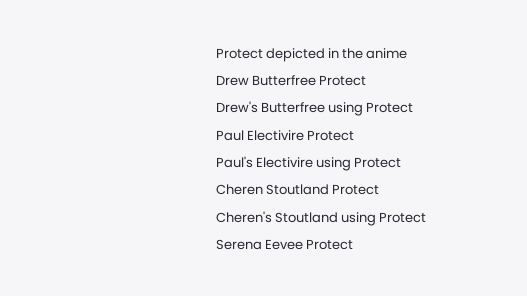Protect depicted in the anime
Drew Butterfree Protect
Drew's Butterfree using Protect
Paul Electivire Protect
Paul's Electivire using Protect
Cheren Stoutland Protect
Cheren's Stoutland using Protect
Serena Eevee Protect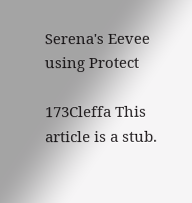Serena's Eevee using Protect

173Cleffa This article is a stub.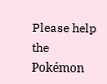Please help the Pokémon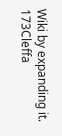Wiki by expanding it. 173Cleffa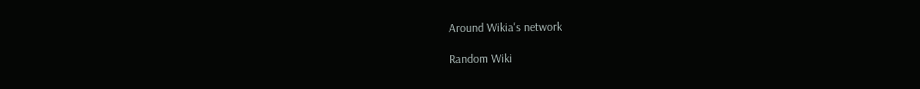Around Wikia's network

Random Wiki